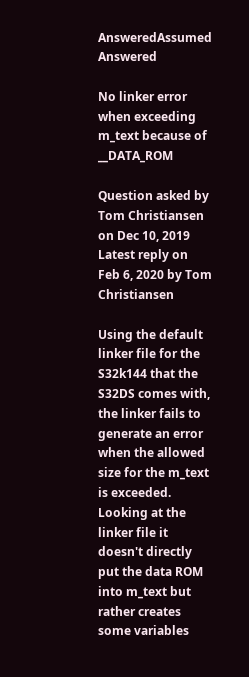AnsweredAssumed Answered

No linker error when exceeding m_text because of __DATA_ROM

Question asked by Tom Christiansen on Dec 10, 2019
Latest reply on Feb 6, 2020 by Tom Christiansen

Using the default linker file for the S32k144 that the S32DS comes with, the linker fails to generate an error when the allowed size for the m_text is exceeded.  Looking at the linker file it doesn't directly put the data ROM into m_text but rather creates some variables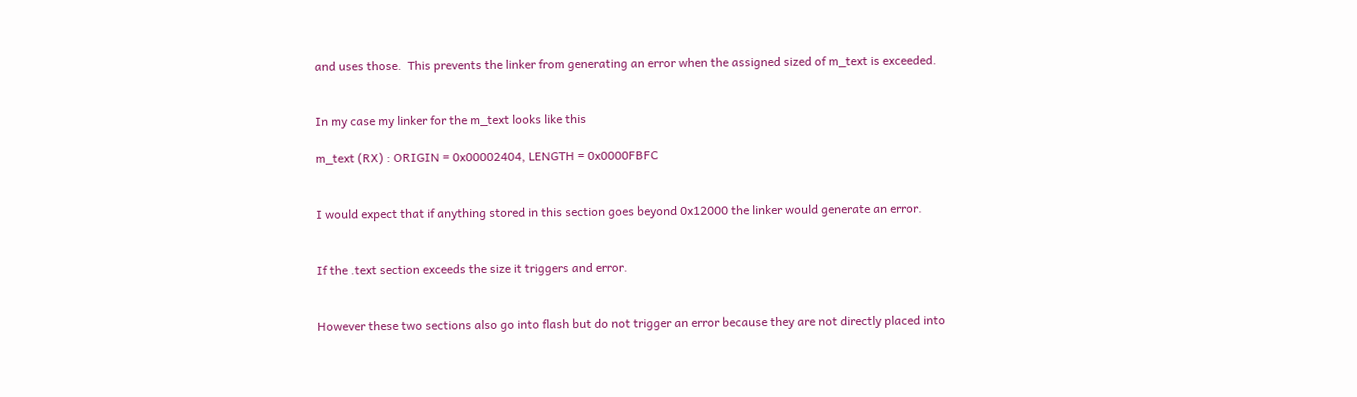and uses those.  This prevents the linker from generating an error when the assigned sized of m_text is exceeded.


In my case my linker for the m_text looks like this

m_text (RX) : ORIGIN = 0x00002404, LENGTH = 0x0000FBFC


I would expect that if anything stored in this section goes beyond 0x12000 the linker would generate an error.


If the .text section exceeds the size it triggers and error.


However these two sections also go into flash but do not trigger an error because they are not directly placed into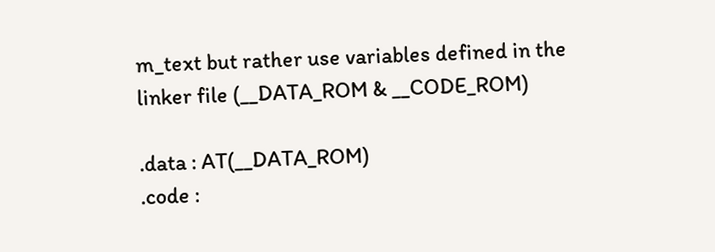m_text but rather use variables defined in the linker file (__DATA_ROM & __CODE_ROM)

.data : AT(__DATA_ROM)
.code :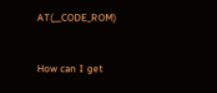AT(__CODE_ROM)


How can I get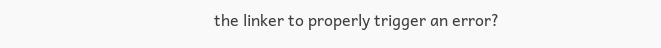the linker to properly trigger an error?